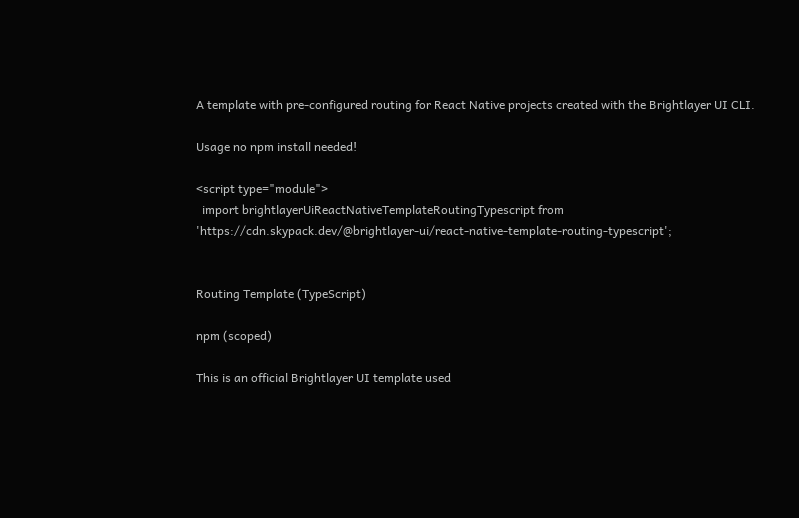A template with pre-configured routing for React Native projects created with the Brightlayer UI CLI.

Usage no npm install needed!

<script type="module">
  import brightlayerUiReactNativeTemplateRoutingTypescript from 'https://cdn.skypack.dev/@brightlayer-ui/react-native-template-routing-typescript';


Routing Template (TypeScript)

npm (scoped)

This is an official Brightlayer UI template used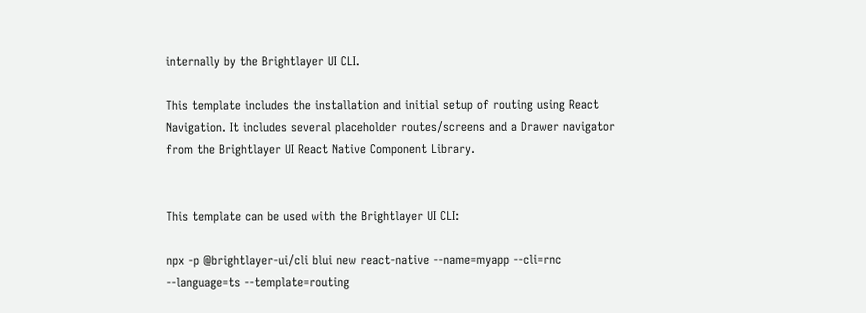internally by the Brightlayer UI CLI.

This template includes the installation and initial setup of routing using React Navigation. It includes several placeholder routes/screens and a Drawer navigator from the Brightlayer UI React Native Component Library.


This template can be used with the Brightlayer UI CLI:

npx -p @brightlayer-ui/cli blui new react-native --name=myapp --cli=rnc --language=ts --template=routing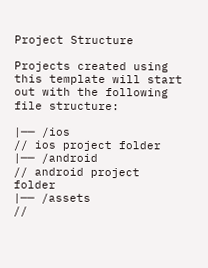Project Structure

Projects created using this template will start out with the following file structure:

|── /ios                              // ios project folder
|── /android                          // android project folder
|── /assets                           //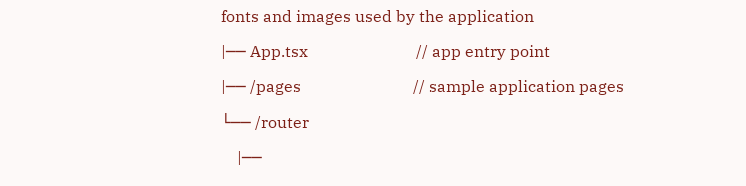fonts and images used by the application
|── App.tsx                           // app entry point
|── /pages                            // sample application pages
└── /router
    |──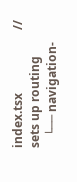index.tsx                     // sets up routing
    └── navigation-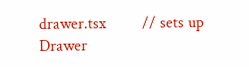drawer.tsx         // sets up Drawer